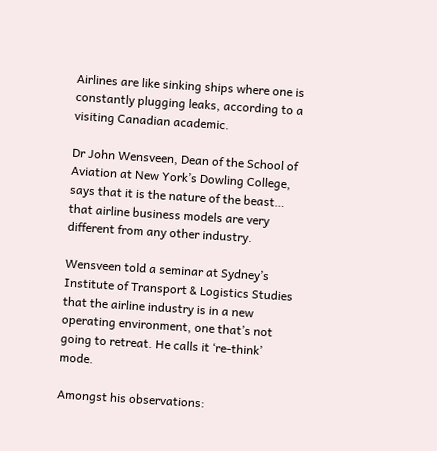Airlines are like sinking ships where one is constantly plugging leaks, according to a visiting Canadian academic.

Dr John Wensveen, Dean of the School of Aviation at New York’s Dowling College, says that it is the nature of the beast… that airline business models are very different from any other industry.

Wensveen told a seminar at Sydney’s Institute of Transport & Logistics Studies that the airline industry is in a new operating environment, one that’s not going to retreat. He calls it ‘re-think’ mode.

Amongst his observations: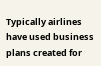Typically airlines have used business plans created for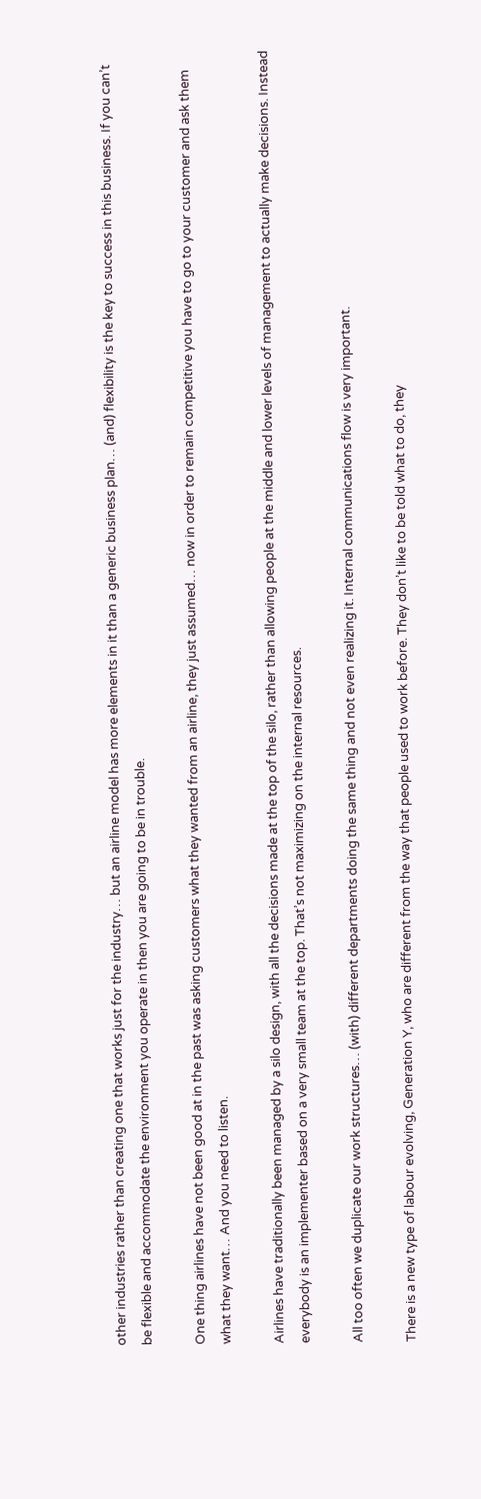other industries rather than creating one that works just for the industry… but an airline model has more elements in it than a generic business plan… (and) flexibility is the key to success in this business. If you can’t be flexible and accommodate the environment you operate in then you are going to be in trouble.

One thing airlines have not been good at in the past was asking customers what they wanted from an airline, they just assumed… now in order to remain competitive you have to go to your customer and ask them what they want… And you need to listen.

Airlines have traditionally been managed by a silo design, with all the decisions made at the top of the silo, rather than allowing people at the middle and lower levels of management to actually make decisions. Instead everybody is an implementer based on a very small team at the top. That’s not maximizing on the internal resources.

All too often we duplicate our work structures… (with) different departments doing the same thing and not even realizing it. Internal communications flow is very important.

There is a new type of labour evolving, Generation Y, who are different from the way that people used to work before. They don’t like to be told what to do, they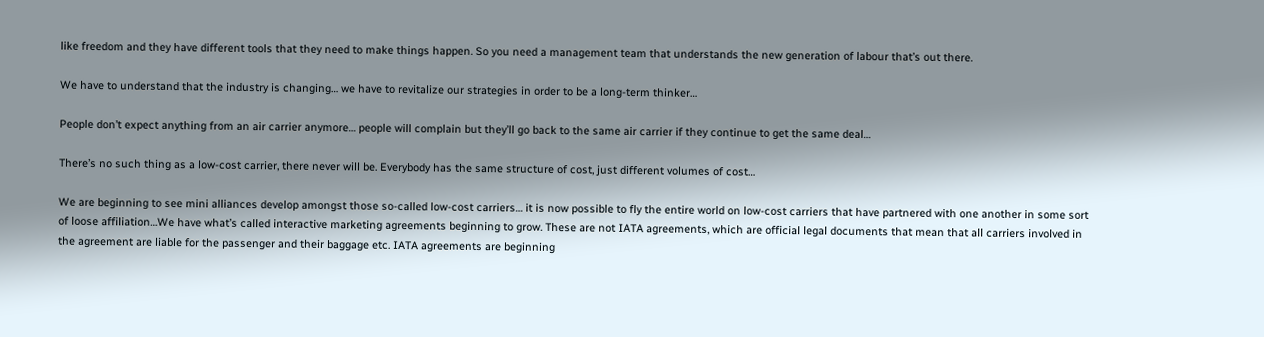like freedom and they have different tools that they need to make things happen. So you need a management team that understands the new generation of labour that’s out there.

We have to understand that the industry is changing… we have to revitalize our strategies in order to be a long-term thinker…

People don’t expect anything from an air carrier anymore… people will complain but they’ll go back to the same air carrier if they continue to get the same deal…

There’s no such thing as a low-cost carrier, there never will be. Everybody has the same structure of cost, just different volumes of cost…

We are beginning to see mini alliances develop amongst those so-called low-cost carriers… it is now possible to fly the entire world on low-cost carriers that have partnered with one another in some sort of loose affiliation…We have what’s called interactive marketing agreements beginning to grow. These are not IATA agreements, which are official legal documents that mean that all carriers involved in the agreement are liable for the passenger and their baggage etc. IATA agreements are beginning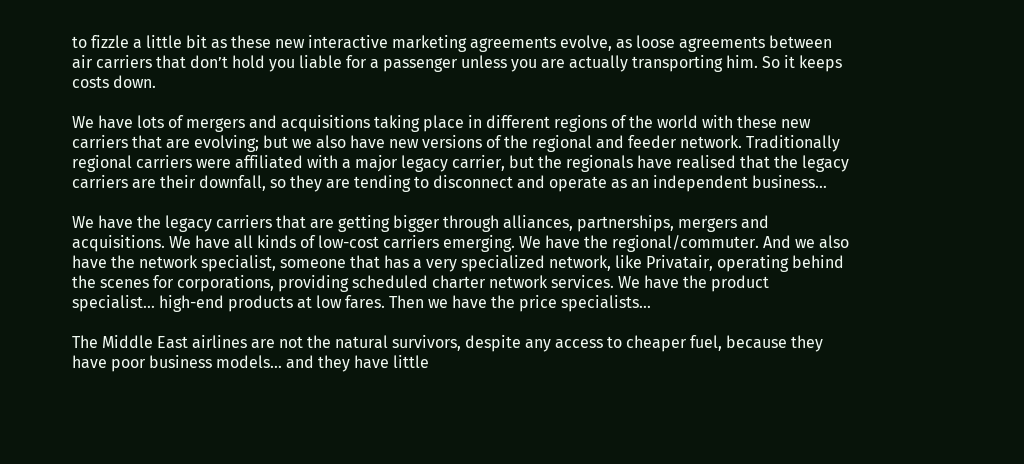to fizzle a little bit as these new interactive marketing agreements evolve, as loose agreements between air carriers that don’t hold you liable for a passenger unless you are actually transporting him. So it keeps costs down.

We have lots of mergers and acquisitions taking place in different regions of the world with these new carriers that are evolving; but we also have new versions of the regional and feeder network. Traditionally regional carriers were affiliated with a major legacy carrier, but the regionals have realised that the legacy carriers are their downfall, so they are tending to disconnect and operate as an independent business…

We have the legacy carriers that are getting bigger through alliances, partnerships, mergers and acquisitions. We have all kinds of low-cost carriers emerging. We have the regional/commuter. And we also have the network specialist, someone that has a very specialized network, like Privatair, operating behind the scenes for corporations, providing scheduled charter network services. We have the product specialist… high-end products at low fares. Then we have the price specialists…

The Middle East airlines are not the natural survivors, despite any access to cheaper fuel, because they have poor business models… and they have little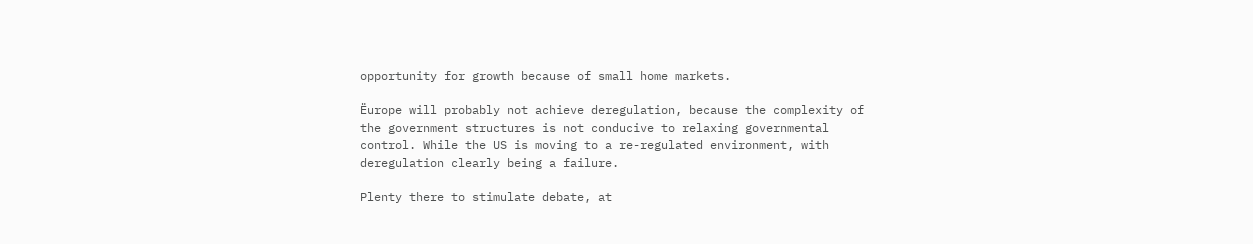opportunity for growth because of small home markets.

Ëurope will probably not achieve deregulation, because the complexity of the government structures is not conducive to relaxing governmental control. While the US is moving to a re-regulated environment, with deregulation clearly being a failure.

Plenty there to stimulate debate, at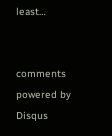least…


comments powered by Disqus